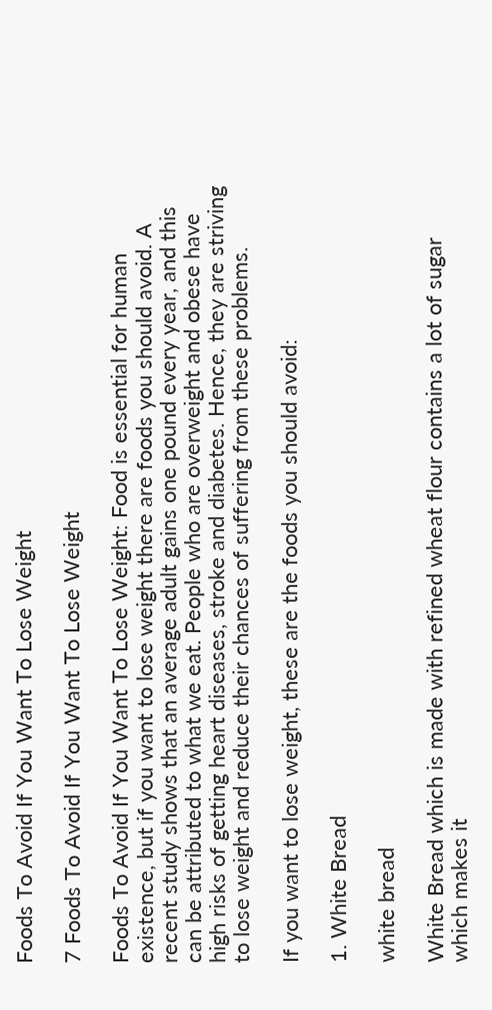Foods To Avoid If You Want To Lose Weight

7 Foods To Avoid If You Want To Lose Weight

Foods To Avoid If You Want To Lose Weight: Food is essential for human existence, but if you want to lose weight there are foods you should avoid. A recent study shows that an average adult gains one pound every year, and this can be attributed to what we eat. People who are overweight and obese have high risks of getting heart diseases, stroke and diabetes. Hence, they are striving to lose weight and reduce their chances of suffering from these problems.

If you want to lose weight, these are the foods you should avoid:

1. White Bread

white bread

White Bread which is made with refined wheat flour contains a lot of sugar which makes it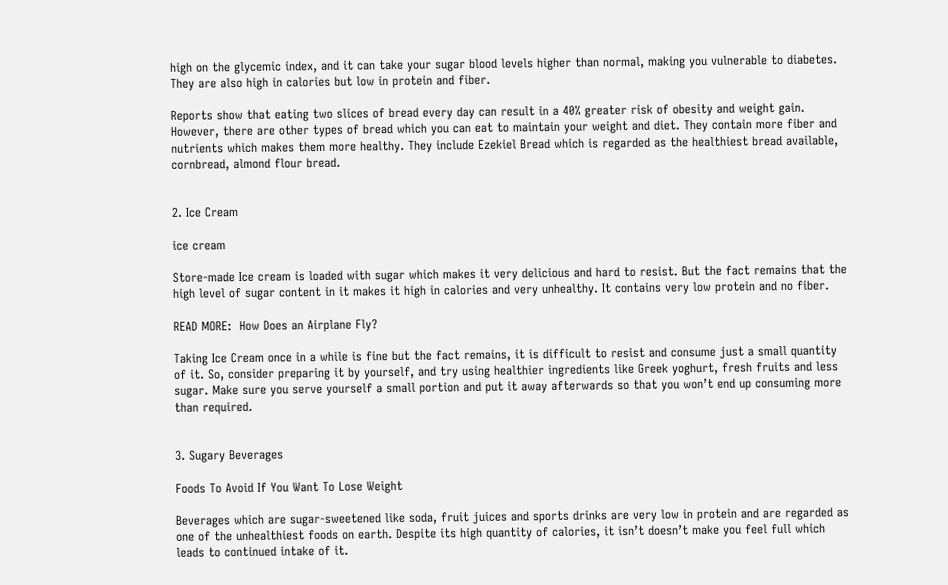high on the glycemic index, and it can take your sugar blood levels higher than normal, making you vulnerable to diabetes. They are also high in calories but low in protein and fiber.

Reports show that eating two slices of bread every day can result in a 40% greater risk of obesity and weight gain. However, there are other types of bread which you can eat to maintain your weight and diet. They contain more fiber and nutrients which makes them more healthy. They include Ezekiel Bread which is regarded as the healthiest bread available, cornbread, almond flour bread.


2. Ice Cream

ice cream

Store-made Ice cream is loaded with sugar which makes it very delicious and hard to resist. But the fact remains that the high level of sugar content in it makes it high in calories and very unhealthy. It contains very low protein and no fiber.

READ MORE:  How Does an Airplane Fly?

Taking Ice Cream once in a while is fine but the fact remains, it is difficult to resist and consume just a small quantity of it. So, consider preparing it by yourself, and try using healthier ingredients like Greek yoghurt, fresh fruits and less sugar. Make sure you serve yourself a small portion and put it away afterwards so that you won’t end up consuming more than required.


3. Sugary Beverages

Foods To Avoid If You Want To Lose Weight

Beverages which are sugar-sweetened like soda, fruit juices and sports drinks are very low in protein and are regarded as one of the unhealthiest foods on earth. Despite its high quantity of calories, it isn’t doesn’t make you feel full which leads to continued intake of it.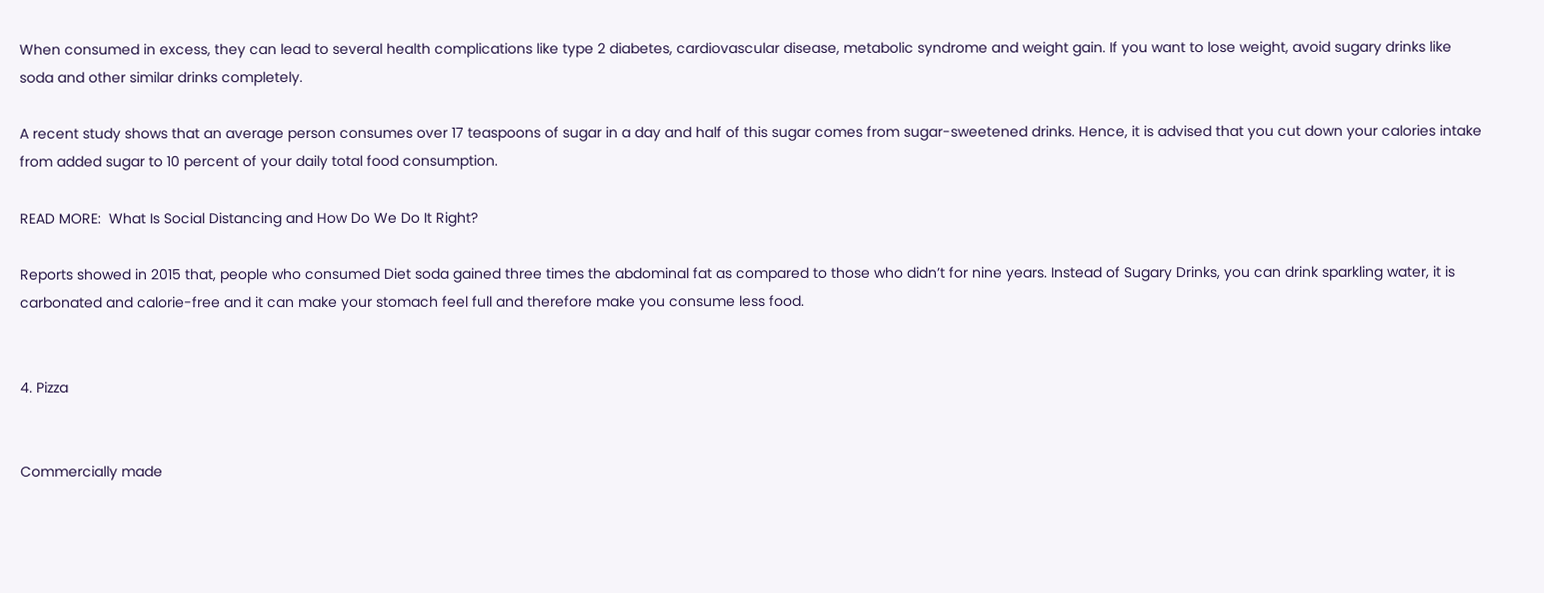When consumed in excess, they can lead to several health complications like type 2 diabetes, cardiovascular disease, metabolic syndrome and weight gain. If you want to lose weight, avoid sugary drinks like soda and other similar drinks completely.

A recent study shows that an average person consumes over 17 teaspoons of sugar in a day and half of this sugar comes from sugar-sweetened drinks. Hence, it is advised that you cut down your calories intake from added sugar to 10 percent of your daily total food consumption.

READ MORE:  What Is Social Distancing and How Do We Do It Right?

Reports showed in 2015 that, people who consumed Diet soda gained three times the abdominal fat as compared to those who didn’t for nine years. Instead of Sugary Drinks, you can drink sparkling water, it is carbonated and calorie-free and it can make your stomach feel full and therefore make you consume less food.


4. Pizza


Commercially made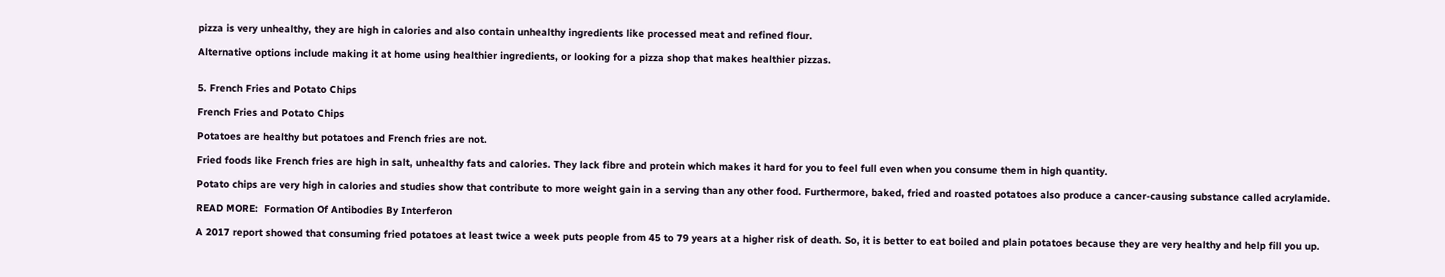pizza is very unhealthy, they are high in calories and also contain unhealthy ingredients like processed meat and refined flour.

Alternative options include making it at home using healthier ingredients, or looking for a pizza shop that makes healthier pizzas.


5. French Fries and Potato Chips

French Fries and Potato Chips

Potatoes are healthy but potatoes and French fries are not.

Fried foods like French fries are high in salt, unhealthy fats and calories. They lack fibre and protein which makes it hard for you to feel full even when you consume them in high quantity.

Potato chips are very high in calories and studies show that contribute to more weight gain in a serving than any other food. Furthermore, baked, fried and roasted potatoes also produce a cancer-causing substance called acrylamide.

READ MORE:  Formation Of Antibodies By Interferon

A 2017 report showed that consuming fried potatoes at least twice a week puts people from 45 to 79 years at a higher risk of death. So, it is better to eat boiled and plain potatoes because they are very healthy and help fill you up.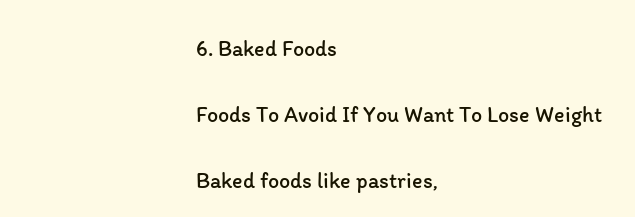6. Baked Foods

Foods To Avoid If You Want To Lose Weight

Baked foods like pastries,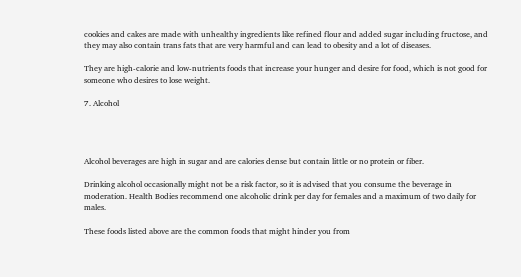cookies and cakes are made with unhealthy ingredients like refined flour and added sugar including fructose, and they may also contain trans fats that are very harmful and can lead to obesity and a lot of diseases.

They are high-calorie and low-nutrients foods that increase your hunger and desire for food, which is not good for someone who desires to lose weight.

7. Alcohol




Alcohol beverages are high in sugar and are calories dense but contain little or no protein or fiber.

Drinking alcohol occasionally might not be a risk factor, so it is advised that you consume the beverage in moderation. Health Bodies recommend one alcoholic drink per day for females and a maximum of two daily for males.

These foods listed above are the common foods that might hinder you from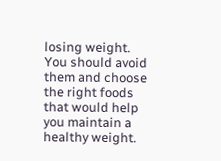losing weight. You should avoid them and choose the right foods that would help you maintain a healthy weight.